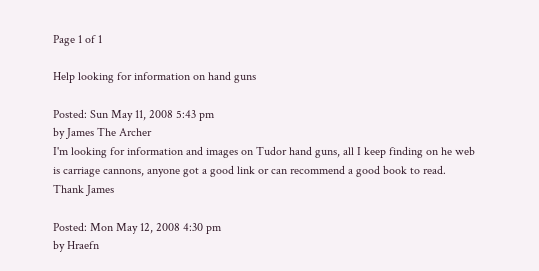Page 1 of 1

Help looking for information on hand guns

Posted: Sun May 11, 2008 5:43 pm
by James The Archer
I'm looking for information and images on Tudor hand guns, all I keep finding on he web is carriage cannons, anyone got a good link or can recommend a good book to read.
Thank James

Posted: Mon May 12, 2008 4:30 pm
by Hraefn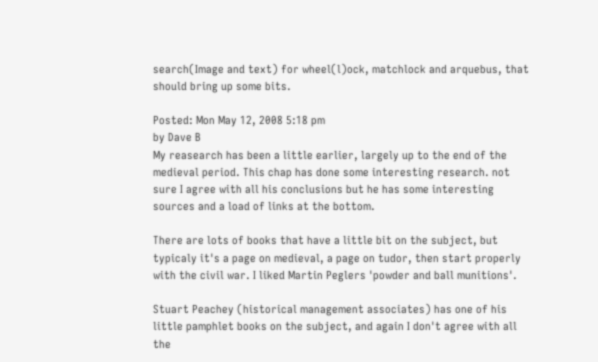search(Image and text) for wheel(l)ock, matchlock and arquebus, that should bring up some bits.

Posted: Mon May 12, 2008 5:18 pm
by Dave B
My reasearch has been a little earlier, largely up to the end of the medieval period. This chap has done some interesting research. not sure I agree with all his conclusions but he has some interesting sources and a load of links at the bottom.

There are lots of books that have a little bit on the subject, but typicaly it's a page on medieval, a page on tudor, then start properly with the civil war. I liked Martin Peglers 'powder and ball munitions'.

Stuart Peachey (historical management associates) has one of his little pamphlet books on the subject, and again I don't agree with all the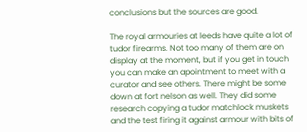conclusions but the sources are good.

The royal armouries at leeds have quite a lot of tudor firearms. Not too many of them are on display at the moment, but if you get in touch you can make an apointment to meet with a curator and see others. There might be some down at fort nelson as well. They did some research copying a tudor matchlock muskets and the test firing it against armour with bits of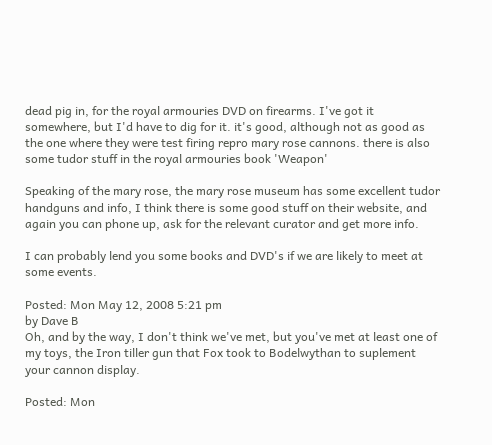dead pig in, for the royal armouries DVD on firearms. I've got it somewhere, but I'd have to dig for it. it's good, although not as good as the one where they were test firing repro mary rose cannons. there is also some tudor stuff in the royal armouries book 'Weapon'

Speaking of the mary rose, the mary rose museum has some excellent tudor handguns and info, I think there is some good stuff on their website, and again you can phone up, ask for the relevant curator and get more info.

I can probably lend you some books and DVD's if we are likely to meet at some events.

Posted: Mon May 12, 2008 5:21 pm
by Dave B
Oh, and by the way, I don't think we've met, but you've met at least one of my toys, the Iron tiller gun that Fox took to Bodelwythan to suplement your cannon display.

Posted: Mon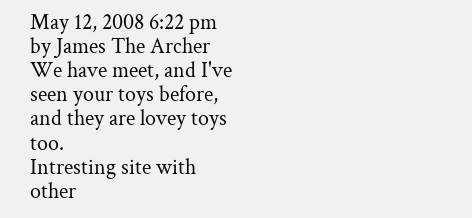May 12, 2008 6:22 pm
by James The Archer
We have meet, and I've seen your toys before, and they are lovey toys too.
Intresting site with other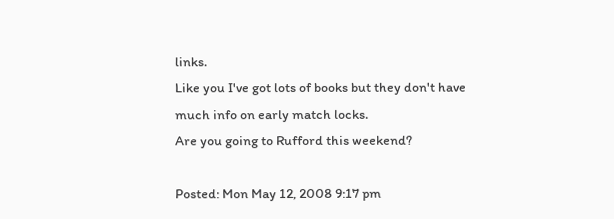links.
Like you I've got lots of books but they don't have much info on early match locks.
Are you going to Rufford this weekend?

Posted: Mon May 12, 2008 9:17 pm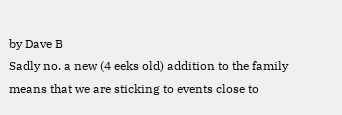by Dave B
Sadly no. a new (4 eeks old) addition to the family means that we are sticking to events close to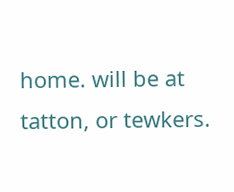home. will be at tatton, or tewkers.